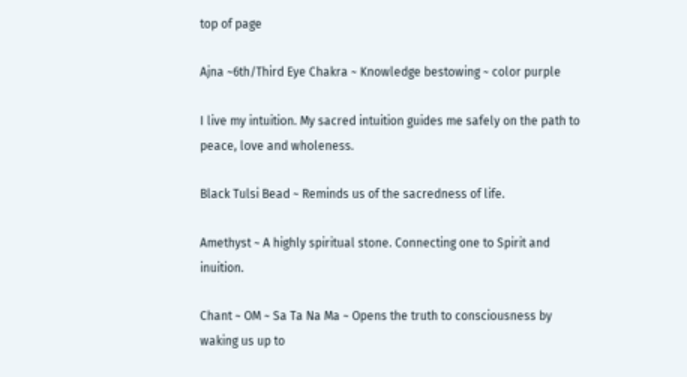top of page

Ajna ~6th/Third Eye Chakra ~ Knowledge bestowing ~ color purple

I live my intuition. My sacred intuition guides me safely on the path to peace, love and wholeness.

Black Tulsi Bead ~ Reminds us of the sacredness of life.

Amethyst ~ A highly spiritual stone. Connecting one to Spirit and inuition.

Chant ~ OM ~ Sa Ta Na Ma ~ Opens the truth to consciousness by waking us up to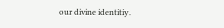our divine identitiy.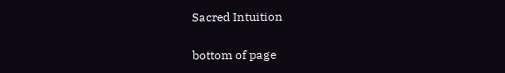Sacred Intuition

bottom of page